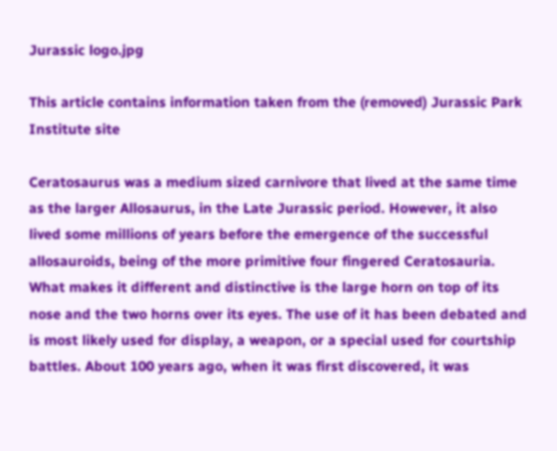Jurassic logo.jpg

This article contains information taken from the (removed) Jurassic Park Institute site

Ceratosaurus was a medium sized carnivore that lived at the same time as the larger Allosaurus, in the Late Jurassic period. However, it also lived some millions of years before the emergence of the successful allosauroids, being of the more primitive four fingered Ceratosauria. What makes it different and distinctive is the large horn on top of its nose and the two horns over its eyes. The use of it has been debated and is most likely used for display, a weapon, or a special used for courtship battles. About 100 years ago, when it was first discovered, it was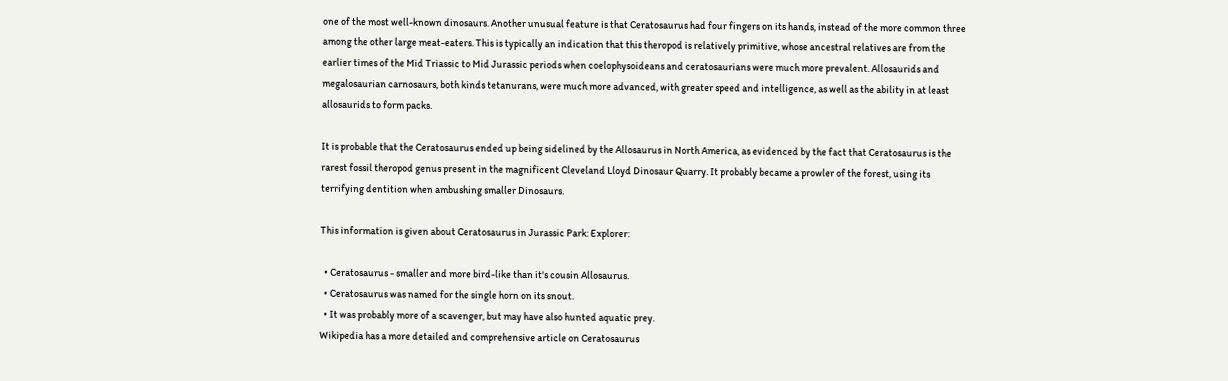one of the most well-known dinosaurs. Another unusual feature is that Ceratosaurus had four fingers on its hands, instead of the more common three among the other large meat-eaters. This is typically an indication that this theropod is relatively primitive, whose ancestral relatives are from the earlier times of the Mid Triassic to Mid Jurassic periods when coelophysoideans and ceratosaurians were much more prevalent. Allosaurids and megalosaurian carnosaurs, both kinds tetanurans, were much more advanced, with greater speed and intelligence, as well as the ability in at least allosaurids to form packs.

It is probable that the Ceratosaurus ended up being sidelined by the Allosaurus in North America, as evidenced by the fact that Ceratosaurus is the rarest fossil theropod genus present in the magnificent Cleveland Lloyd Dinosaur Quarry. It probably became a prowler of the forest, using its terrifying dentition when ambushing smaller Dinosaurs.

This information is given about Ceratosaurus in Jurassic Park: Explorer:

  • Ceratosaurus - smaller and more bird-like than it's cousin Allosaurus.
  • Ceratosaurus was named for the single horn on its snout.
  • It was probably more of a scavenger, but may have also hunted aquatic prey.
Wikipedia has a more detailed and comprehensive article on Ceratosaurus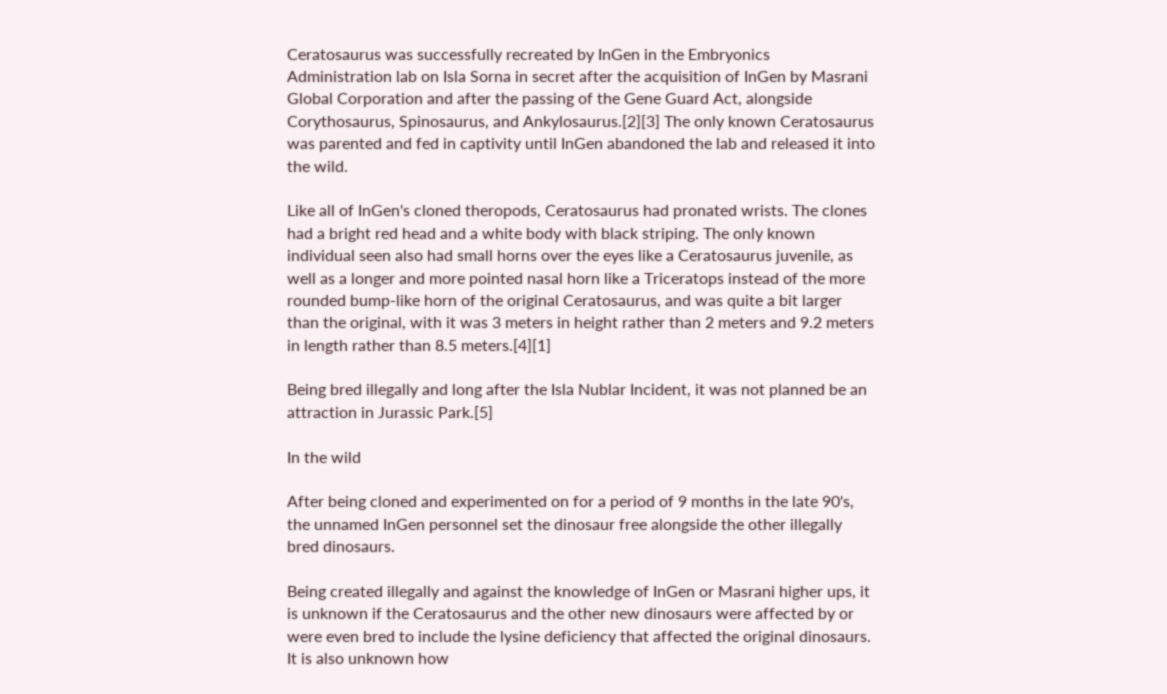Ceratosaurus was successfully recreated by InGen in the Embryonics Administration lab on Isla Sorna in secret after the acquisition of InGen by Masrani Global Corporation and after the passing of the Gene Guard Act, alongside Corythosaurus, Spinosaurus, and Ankylosaurus.[2][3] The only known Ceratosaurus was parented and fed in captivity until InGen abandoned the lab and released it into the wild.

Like all of InGen's cloned theropods, Ceratosaurus had pronated wrists. The clones had a bright red head and a white body with black striping. The only known individual seen also had small horns over the eyes like a Ceratosaurus juvenile, as well as a longer and more pointed nasal horn like a Triceratops instead of the more rounded bump-like horn of the original Ceratosaurus, and was quite a bit larger than the original, with it was 3 meters in height rather than 2 meters and 9.2 meters in length rather than 8.5 meters.[4][1]

Being bred illegally and long after the Isla Nublar Incident, it was not planned be an attraction in Jurassic Park.[5]

In the wild

After being cloned and experimented on for a period of 9 months in the late 90's, the unnamed InGen personnel set the dinosaur free alongside the other illegally bred dinosaurs.

Being created illegally and against the knowledge of InGen or Masrani higher ups, it is unknown if the Ceratosaurus and the other new dinosaurs were affected by or were even bred to include the lysine deficiency that affected the original dinosaurs. It is also unknown how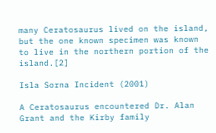many Ceratosaurus lived on the island, but the one known specimen was known to live in the northern portion of the island.[2]

Isla Sorna Incident (2001)

A Ceratosaurus encountered Dr. Alan Grant and the Kirby family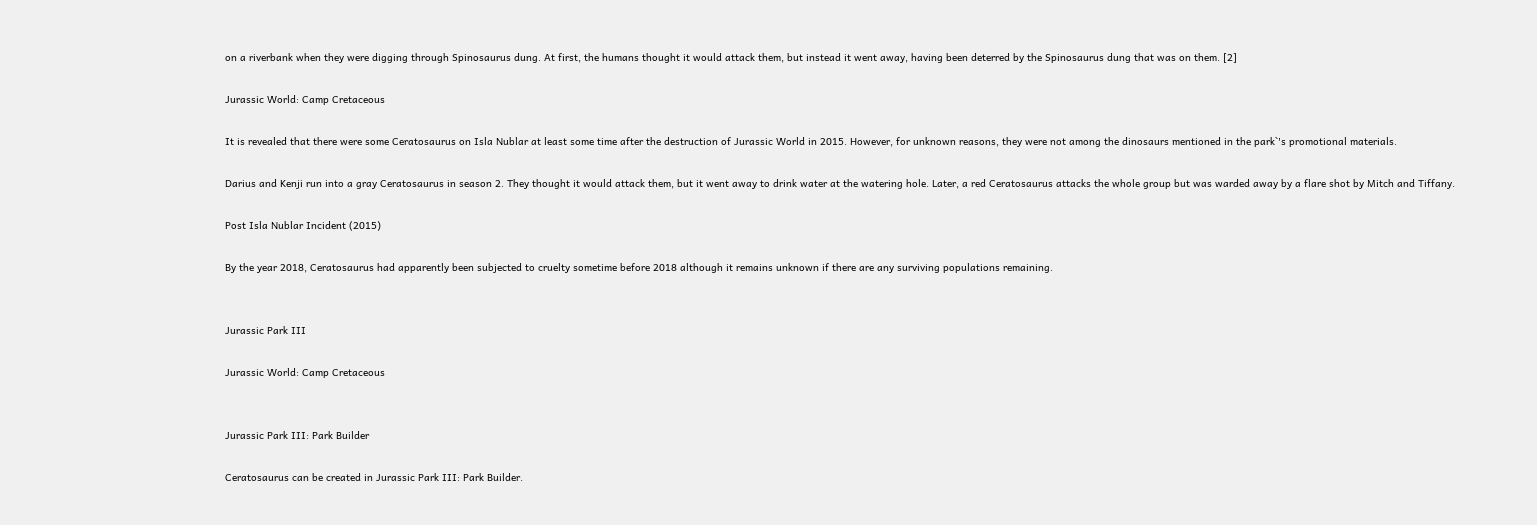on a riverbank when they were digging through Spinosaurus dung. At first, the humans thought it would attack them, but instead it went away, having been deterred by the Spinosaurus dung that was on them. [2]

Jurassic World: Camp Cretaceous

It is revealed that there were some Ceratosaurus on Isla Nublar at least some time after the destruction of Jurassic World in 2015. However, for unknown reasons, they were not among the dinosaurs mentioned in the park`'s promotional materials.

Darius and Kenji run into a gray Ceratosaurus in season 2. They thought it would attack them, but it went away to drink water at the watering hole. Later, a red Ceratosaurus attacks the whole group but was warded away by a flare shot by Mitch and Tiffany.

Post Isla Nublar Incident (2015)

By the year 2018, Ceratosaurus had apparently been subjected to cruelty sometime before 2018 although it remains unknown if there are any surviving populations remaining.


Jurassic Park III

Jurassic World: Camp Cretaceous


Jurassic Park III: Park Builder

Ceratosaurus can be created in Jurassic Park III: Park Builder.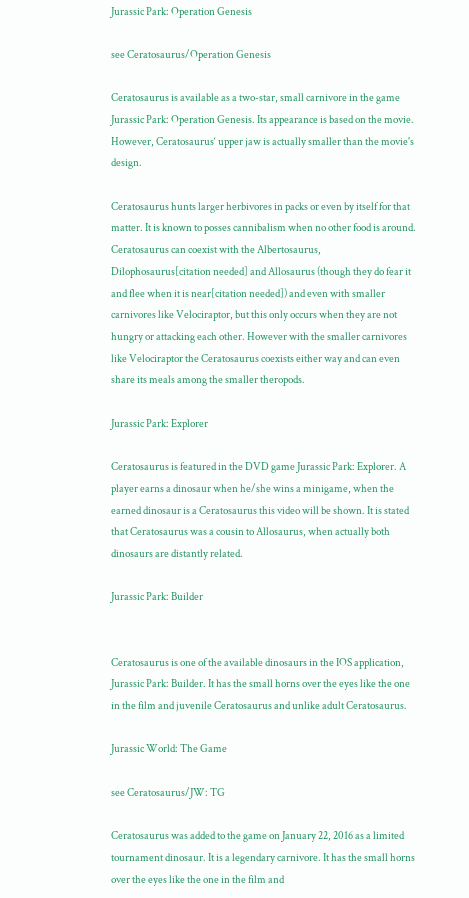Jurassic Park: Operation Genesis

see Ceratosaurus/Operation Genesis

Ceratosaurus is available as a two-star, small carnivore in the game Jurassic Park: Operation Genesis. Its appearance is based on the movie. However, Ceratosaurus‘ upper jaw is actually smaller than the movie's design.

Ceratosaurus hunts larger herbivores in packs or even by itself for that matter. It is known to posses cannibalism when no other food is around. Ceratosaurus can coexist with the Albertosaurus, Dilophosaurus[citation needed] and Allosaurus (though they do fear it and flee when it is near[citation needed]) and even with smaller carnivores like Velociraptor, but this only occurs when they are not hungry or attacking each other. However with the smaller carnivores like Velociraptor the Ceratosaurus coexists either way and can even share its meals among the smaller theropods.

Jurassic Park: Explorer

Ceratosaurus is featured in the DVD game Jurassic Park: Explorer. A player earns a dinosaur when he/she wins a minigame, when the earned dinosaur is a Ceratosaurus this video will be shown. It is stated that Ceratosaurus was a cousin to Allosaurus, when actually both dinosaurs are distantly related.

Jurassic Park: Builder


Ceratosaurus is one of the available dinosaurs in the IOS application, Jurassic Park: Builder. It has the small horns over the eyes like the one in the film and juvenile Ceratosaurus and unlike adult Ceratosaurus.

Jurassic World: The Game

see Ceratosaurus/JW: TG

Ceratosaurus was added to the game on January 22, 2016 as a limited tournament dinosaur. It is a legendary carnivore. It has the small horns over the eyes like the one in the film and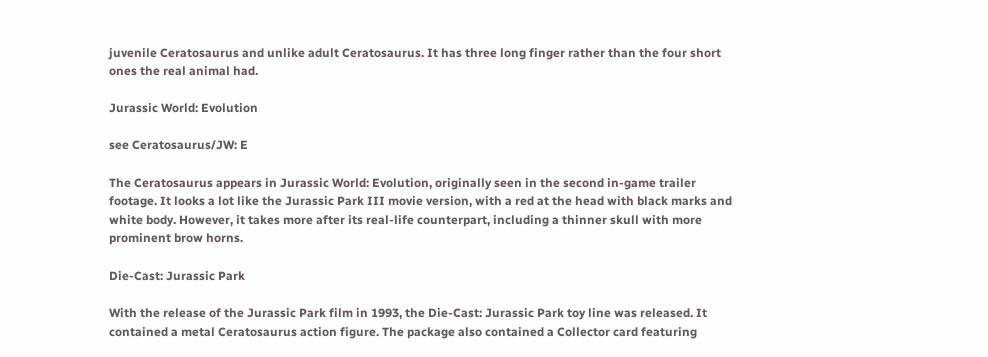juvenile Ceratosaurus and unlike adult Ceratosaurus. It has three long finger rather than the four short ones the real animal had.

Jurassic World: Evolution

see Ceratosaurus/JW: E

The Ceratosaurus appears in Jurassic World: Evolution, originally seen in the second in-game trailer footage. It looks a lot like the Jurassic Park III movie version, with a red at the head with black marks and white body. However, it takes more after its real-life counterpart, including a thinner skull with more prominent brow horns.

Die-Cast: Jurassic Park

With the release of the Jurassic Park film in 1993, the Die-Cast: Jurassic Park toy line was released. It contained a metal Ceratosaurus action figure. The package also contained a Collector card featuring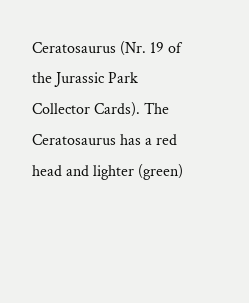Ceratosaurus (Nr. 19 of the Jurassic Park Collector Cards). The Ceratosaurus has a red head and lighter (green)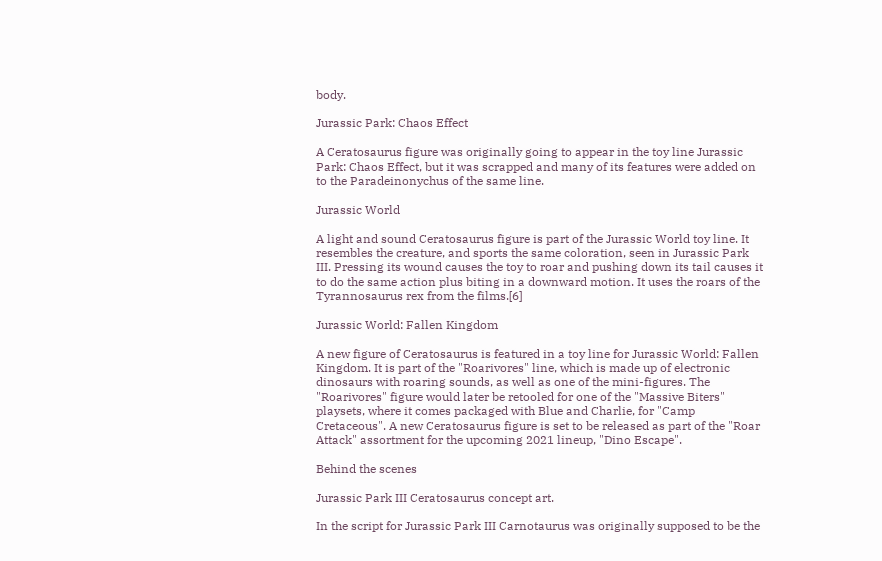body.

Jurassic Park: Chaos Effect

A Ceratosaurus figure was originally going to appear in the toy line Jurassic Park: Chaos Effect, but it was scrapped and many of its features were added on to the Paradeinonychus of the same line.

Jurassic World

A light and sound Ceratosaurus figure is part of the Jurassic World toy line. It resembles the creature, and sports the same coloration, seen in Jurassic Park III. Pressing its wound causes the toy to roar and pushing down its tail causes it to do the same action plus biting in a downward motion. It uses the roars of the Tyrannosaurus rex from the films.[6]

Jurassic World: Fallen Kingdom

A new figure of Ceratosaurus is featured in a toy line for Jurassic World: Fallen Kingdom. It is part of the "Roarivores" line, which is made up of electronic dinosaurs with roaring sounds, as well as one of the mini-figures. The "Roarivores" figure would later be retooled for one of the "Massive Biters" playsets, where it comes packaged with Blue and Charlie, for "Camp Cretaceous". A new Ceratosaurus figure is set to be released as part of the "Roar Attack" assortment for the upcoming 2021 lineup, "Dino Escape".

Behind the scenes

Jurassic Park III Ceratosaurus concept art.

In the script for Jurassic Park III Carnotaurus was originally supposed to be the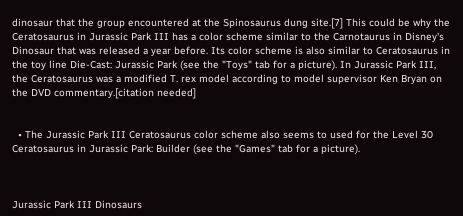dinosaur that the group encountered at the Spinosaurus dung site.[7] This could be why the Ceratosaurus in Jurassic Park III has a color scheme similar to the Carnotaurus in Disney's Dinosaur that was released a year before. Its color scheme is also similar to Ceratosaurus in the toy line Die-Cast: Jurassic Park (see the "Toys" tab for a picture). In Jurassic Park III, the Ceratosaurus was a modified T. rex model according to model supervisor Ken Bryan on the DVD commentary.[citation needed]


  • The Jurassic Park III Ceratosaurus color scheme also seems to used for the Level 30 Ceratosaurus in Jurassic Park: Builder (see the "Games" tab for a picture).



Jurassic Park III Dinosaurs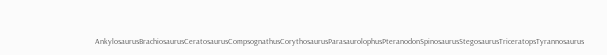AnkylosaurusBrachiosaurusCeratosaurusCompsognathusCorythosaurusParasaurolophusPteranodonSpinosaurusStegosaurusTriceratopsTyrannosaurus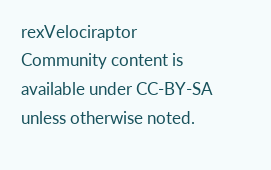rexVelociraptor
Community content is available under CC-BY-SA unless otherwise noted.